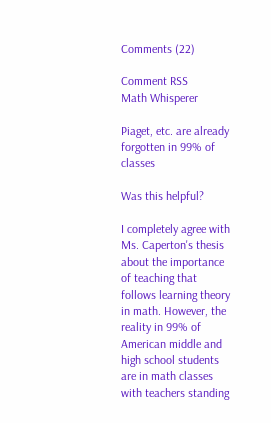Comments (22)

Comment RSS
Math Whisperer

Piaget, etc. are already forgotten in 99% of classes

Was this helpful?

I completely agree with Ms. Caperton's thesis about the importance of teaching that follows learning theory in math. However, the reality in 99% of American middle and high school students are in math classes with teachers standing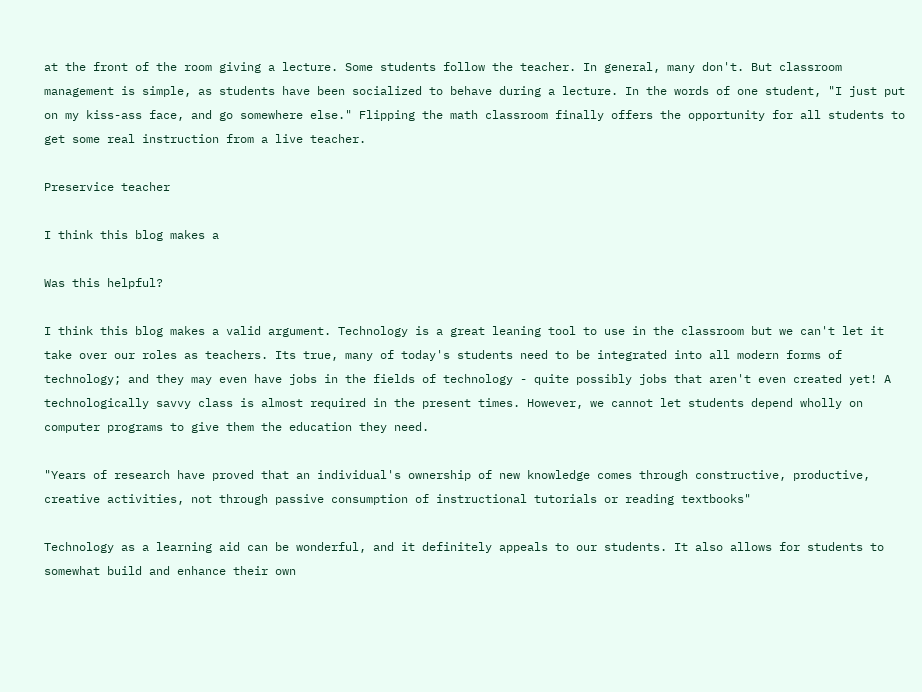at the front of the room giving a lecture. Some students follow the teacher. In general, many don't. But classroom management is simple, as students have been socialized to behave during a lecture. In the words of one student, "I just put on my kiss-ass face, and go somewhere else." Flipping the math classroom finally offers the opportunity for all students to get some real instruction from a live teacher.

Preservice teacher

I think this blog makes a

Was this helpful?

I think this blog makes a valid argument. Technology is a great leaning tool to use in the classroom but we can't let it take over our roles as teachers. Its true, many of today's students need to be integrated into all modern forms of technology; and they may even have jobs in the fields of technology - quite possibly jobs that aren't even created yet! A technologically savvy class is almost required in the present times. However, we cannot let students depend wholly on computer programs to give them the education they need.

"Years of research have proved that an individual's ownership of new knowledge comes through constructive, productive, creative activities, not through passive consumption of instructional tutorials or reading textbooks"

Technology as a learning aid can be wonderful, and it definitely appeals to our students. It also allows for students to somewhat build and enhance their own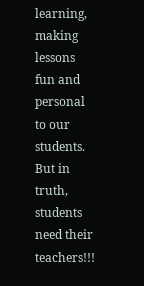learning, making lessons fun and personal to our students. But in truth, students need their teachers!!!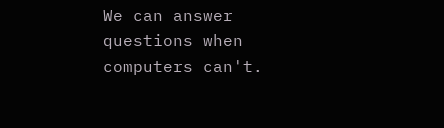We can answer questions when computers can't.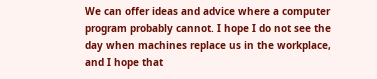We can offer ideas and advice where a computer program probably cannot. I hope I do not see the day when machines replace us in the workplace, and I hope that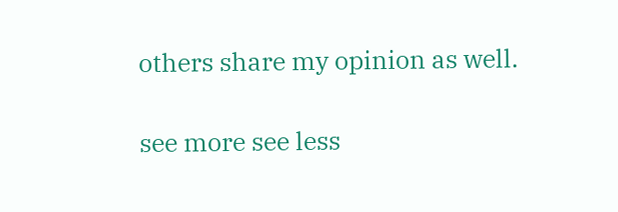others share my opinion as well.

see more see less